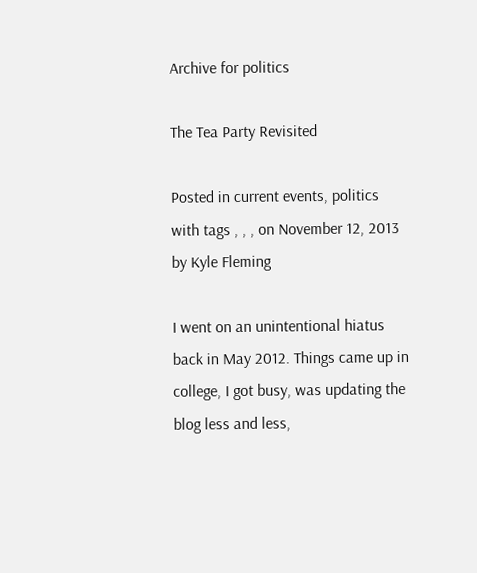Archive for politics

The Tea Party Revisited

Posted in current events, politics with tags , , , on November 12, 2013 by Kyle Fleming

I went on an unintentional hiatus back in May 2012. Things came up in college, I got busy, was updating the blog less and less,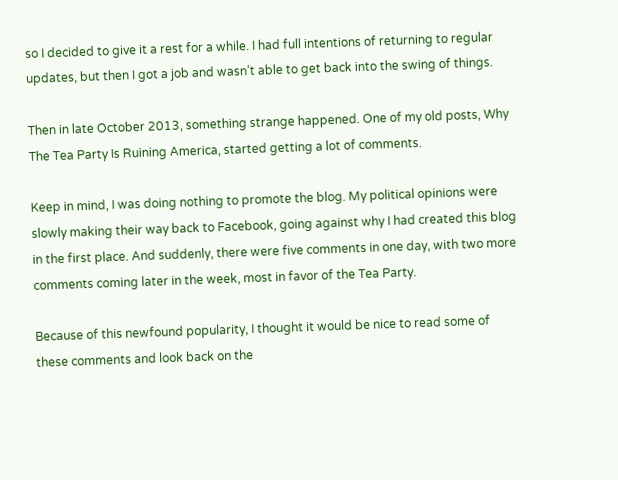so I decided to give it a rest for a while. I had full intentions of returning to regular updates, but then I got a job and wasn’t able to get back into the swing of things.

Then in late October 2013, something strange happened. One of my old posts, Why The Tea Party Is Ruining America, started getting a lot of comments.

Keep in mind, I was doing nothing to promote the blog. My political opinions were slowly making their way back to Facebook, going against why I had created this blog in the first place. And suddenly, there were five comments in one day, with two more comments coming later in the week, most in favor of the Tea Party.

Because of this newfound popularity, I thought it would be nice to read some of these comments and look back on the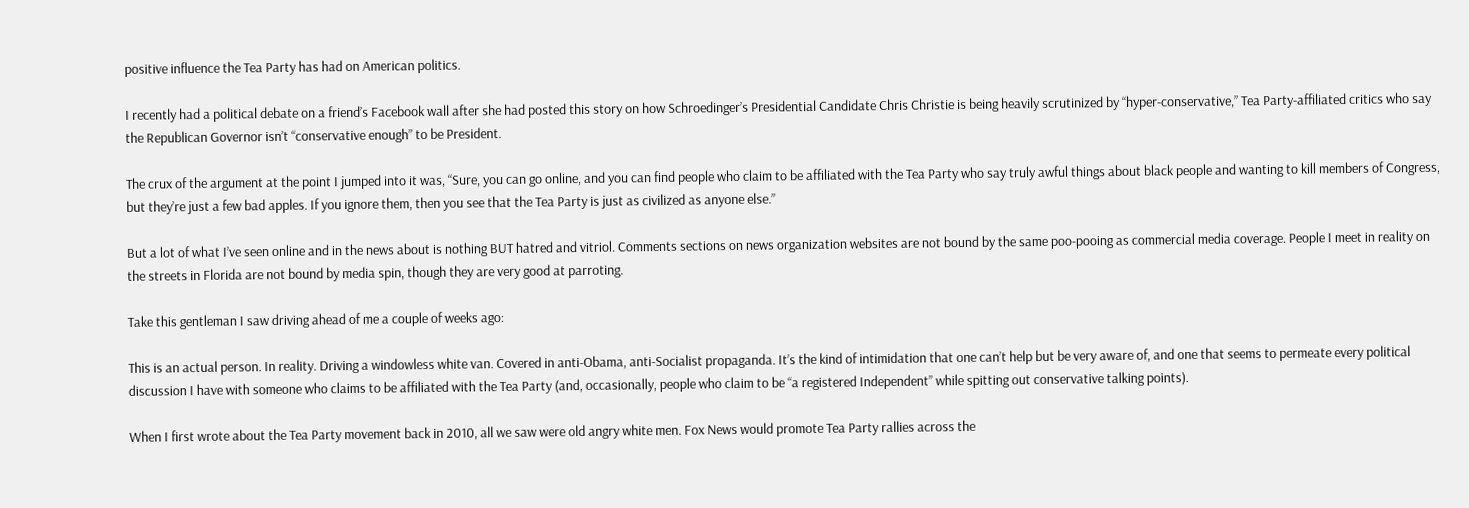positive influence the Tea Party has had on American politics.

I recently had a political debate on a friend’s Facebook wall after she had posted this story on how Schroedinger’s Presidential Candidate Chris Christie is being heavily scrutinized by “hyper-conservative,” Tea Party-affiliated critics who say the Republican Governor isn’t “conservative enough” to be President.

The crux of the argument at the point I jumped into it was, “Sure, you can go online, and you can find people who claim to be affiliated with the Tea Party who say truly awful things about black people and wanting to kill members of Congress, but they’re just a few bad apples. If you ignore them, then you see that the Tea Party is just as civilized as anyone else.”

But a lot of what I’ve seen online and in the news about is nothing BUT hatred and vitriol. Comments sections on news organization websites are not bound by the same poo-pooing as commercial media coverage. People I meet in reality on the streets in Florida are not bound by media spin, though they are very good at parroting.

Take this gentleman I saw driving ahead of me a couple of weeks ago:

This is an actual person. In reality. Driving a windowless white van. Covered in anti-Obama, anti-Socialist propaganda. It’s the kind of intimidation that one can’t help but be very aware of, and one that seems to permeate every political discussion I have with someone who claims to be affiliated with the Tea Party (and, occasionally, people who claim to be “a registered Independent” while spitting out conservative talking points).

When I first wrote about the Tea Party movement back in 2010, all we saw were old angry white men. Fox News would promote Tea Party rallies across the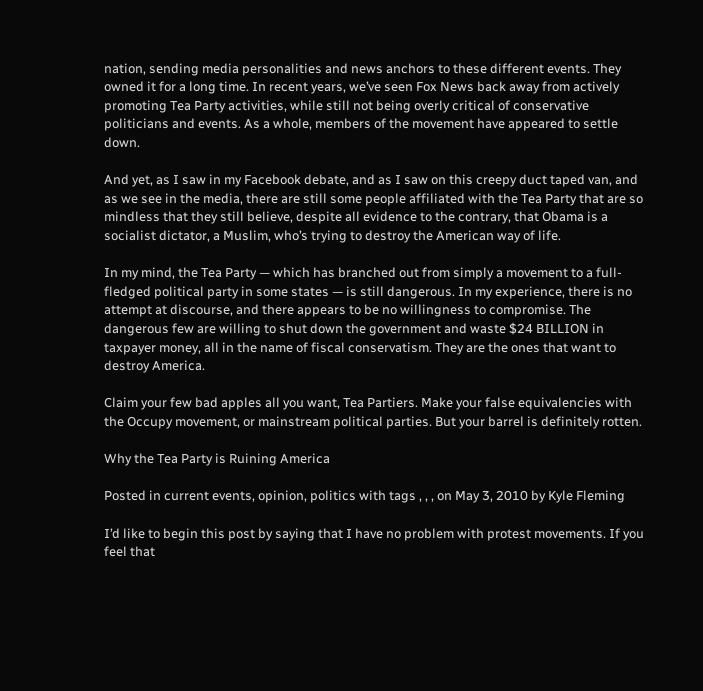nation, sending media personalities and news anchors to these different events. They owned it for a long time. In recent years, we’ve seen Fox News back away from actively promoting Tea Party activities, while still not being overly critical of conservative politicians and events. As a whole, members of the movement have appeared to settle down.

And yet, as I saw in my Facebook debate, and as I saw on this creepy duct taped van, and as we see in the media, there are still some people affiliated with the Tea Party that are so mindless that they still believe, despite all evidence to the contrary, that Obama is a socialist dictator, a Muslim, who’s trying to destroy the American way of life.

In my mind, the Tea Party — which has branched out from simply a movement to a full-fledged political party in some states — is still dangerous. In my experience, there is no attempt at discourse, and there appears to be no willingness to compromise. The dangerous few are willing to shut down the government and waste $24 BILLION in taxpayer money, all in the name of fiscal conservatism. They are the ones that want to destroy America.

Claim your few bad apples all you want, Tea Partiers. Make your false equivalencies with the Occupy movement, or mainstream political parties. But your barrel is definitely rotten.

Why the Tea Party is Ruining America

Posted in current events, opinion, politics with tags , , , on May 3, 2010 by Kyle Fleming

I’d like to begin this post by saying that I have no problem with protest movements. If you feel that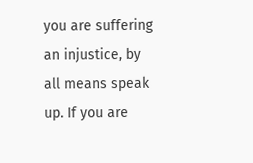you are suffering an injustice, by all means speak up. If you are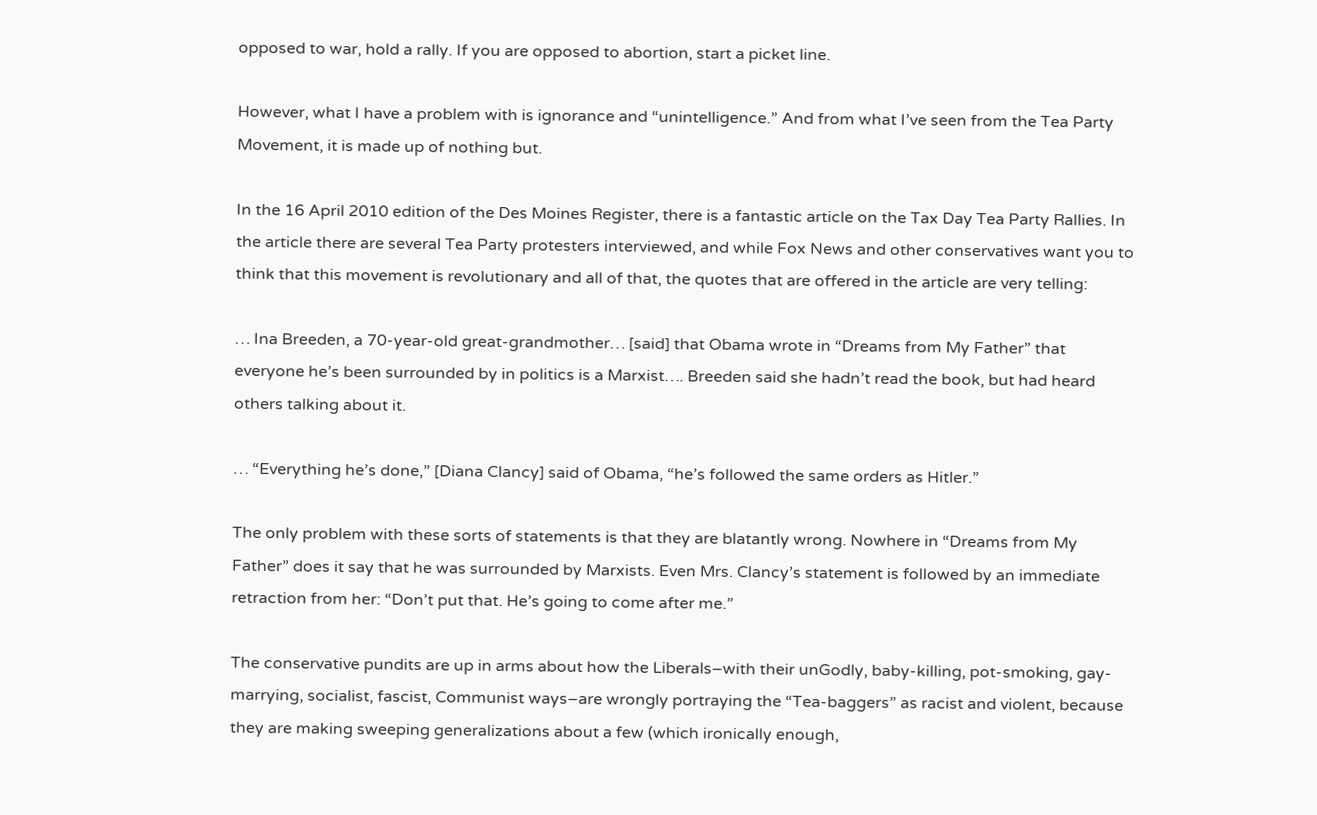opposed to war, hold a rally. If you are opposed to abortion, start a picket line.

However, what I have a problem with is ignorance and “unintelligence.” And from what I’ve seen from the Tea Party Movement, it is made up of nothing but.

In the 16 April 2010 edition of the Des Moines Register, there is a fantastic article on the Tax Day Tea Party Rallies. In the article there are several Tea Party protesters interviewed, and while Fox News and other conservatives want you to think that this movement is revolutionary and all of that, the quotes that are offered in the article are very telling:

… Ina Breeden, a 70-year-old great-grandmother… [said] that Obama wrote in “Dreams from My Father” that everyone he’s been surrounded by in politics is a Marxist…. Breeden said she hadn’t read the book, but had heard others talking about it.

… “Everything he’s done,” [Diana Clancy] said of Obama, “he’s followed the same orders as Hitler.”

The only problem with these sorts of statements is that they are blatantly wrong. Nowhere in “Dreams from My Father” does it say that he was surrounded by Marxists. Even Mrs. Clancy’s statement is followed by an immediate retraction from her: “Don’t put that. He’s going to come after me.”

The conservative pundits are up in arms about how the Liberals–with their unGodly, baby-killing, pot-smoking, gay-marrying, socialist, fascist, Communist ways–are wrongly portraying the “Tea-baggers” as racist and violent, because they are making sweeping generalizations about a few (which ironically enough,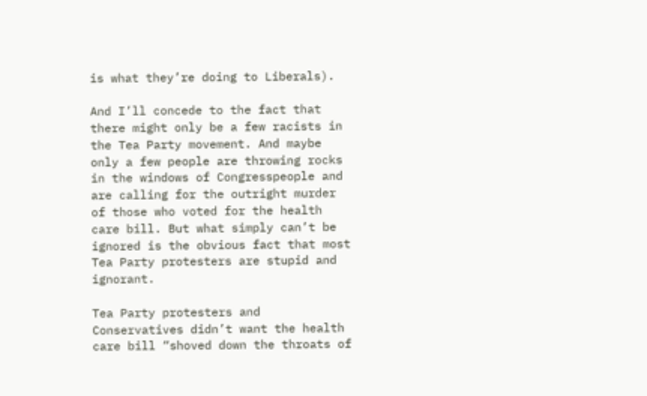is what they’re doing to Liberals).

And I’ll concede to the fact that there might only be a few racists in the Tea Party movement. And maybe only a few people are throwing rocks in the windows of Congresspeople and are calling for the outright murder of those who voted for the health care bill. But what simply can’t be ignored is the obvious fact that most Tea Party protesters are stupid and ignorant.

Tea Party protesters and Conservatives didn’t want the health care bill “shoved down the throats of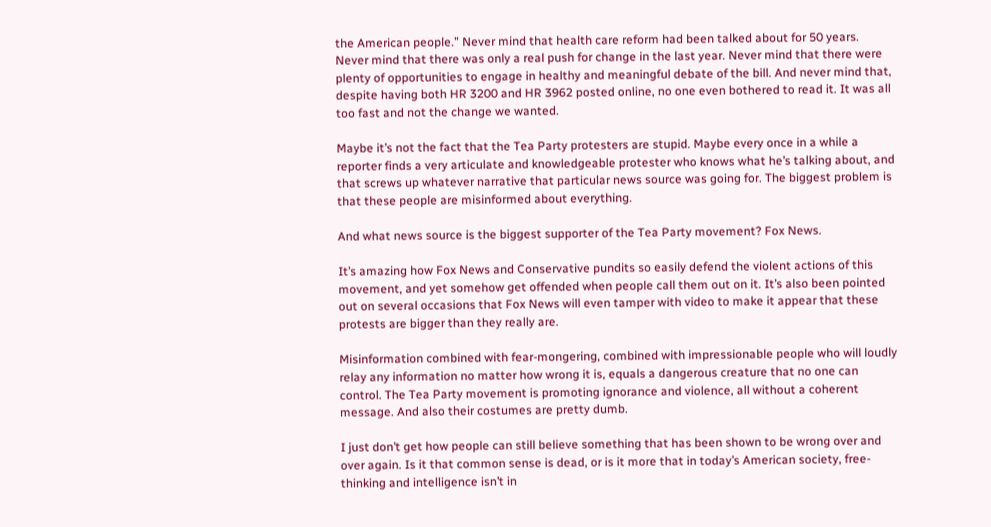the American people.” Never mind that health care reform had been talked about for 50 years. Never mind that there was only a real push for change in the last year. Never mind that there were plenty of opportunities to engage in healthy and meaningful debate of the bill. And never mind that, despite having both HR 3200 and HR 3962 posted online, no one even bothered to read it. It was all too fast and not the change we wanted.

Maybe it’s not the fact that the Tea Party protesters are stupid. Maybe every once in a while a reporter finds a very articulate and knowledgeable protester who knows what he’s talking about, and that screws up whatever narrative that particular news source was going for. The biggest problem is that these people are misinformed about everything.

And what news source is the biggest supporter of the Tea Party movement? Fox News.

It’s amazing how Fox News and Conservative pundits so easily defend the violent actions of this movement, and yet somehow get offended when people call them out on it. It’s also been pointed out on several occasions that Fox News will even tamper with video to make it appear that these protests are bigger than they really are.

Misinformation combined with fear-mongering, combined with impressionable people who will loudly relay any information no matter how wrong it is, equals a dangerous creature that no one can control. The Tea Party movement is promoting ignorance and violence, all without a coherent message. And also their costumes are pretty dumb.

I just don’t get how people can still believe something that has been shown to be wrong over and over again. Is it that common sense is dead, or is it more that in today’s American society, free-thinking and intelligence isn’t in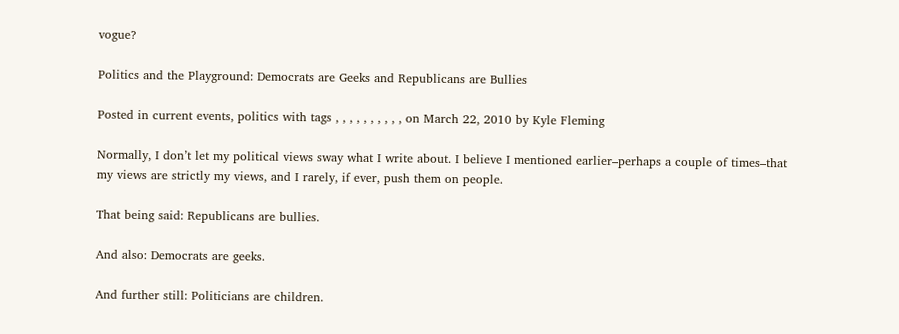vogue?

Politics and the Playground: Democrats are Geeks and Republicans are Bullies

Posted in current events, politics with tags , , , , , , , , , , on March 22, 2010 by Kyle Fleming

Normally, I don’t let my political views sway what I write about. I believe I mentioned earlier–perhaps a couple of times–that my views are strictly my views, and I rarely, if ever, push them on people.

That being said: Republicans are bullies.

And also: Democrats are geeks.

And further still: Politicians are children.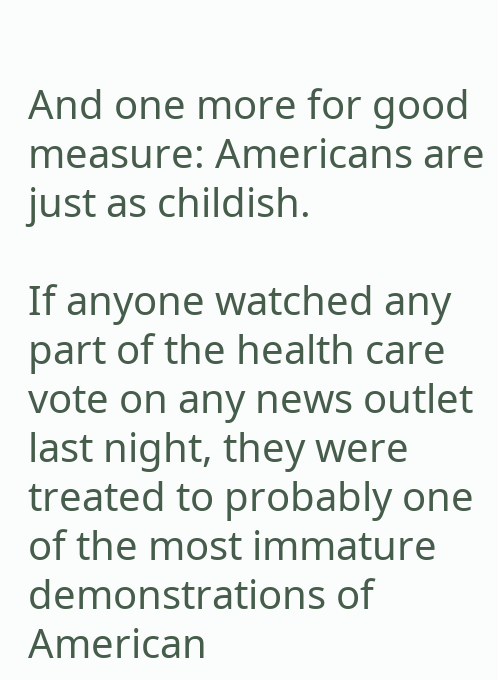And one more for good measure: Americans are just as childish.

If anyone watched any part of the health care vote on any news outlet last night, they were treated to probably one of the most immature demonstrations of American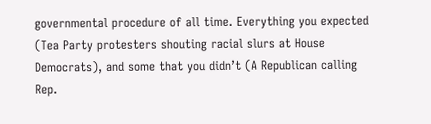governmental procedure of all time. Everything you expected (Tea Party protesters shouting racial slurs at House Democrats), and some that you didn’t (A Republican calling Rep.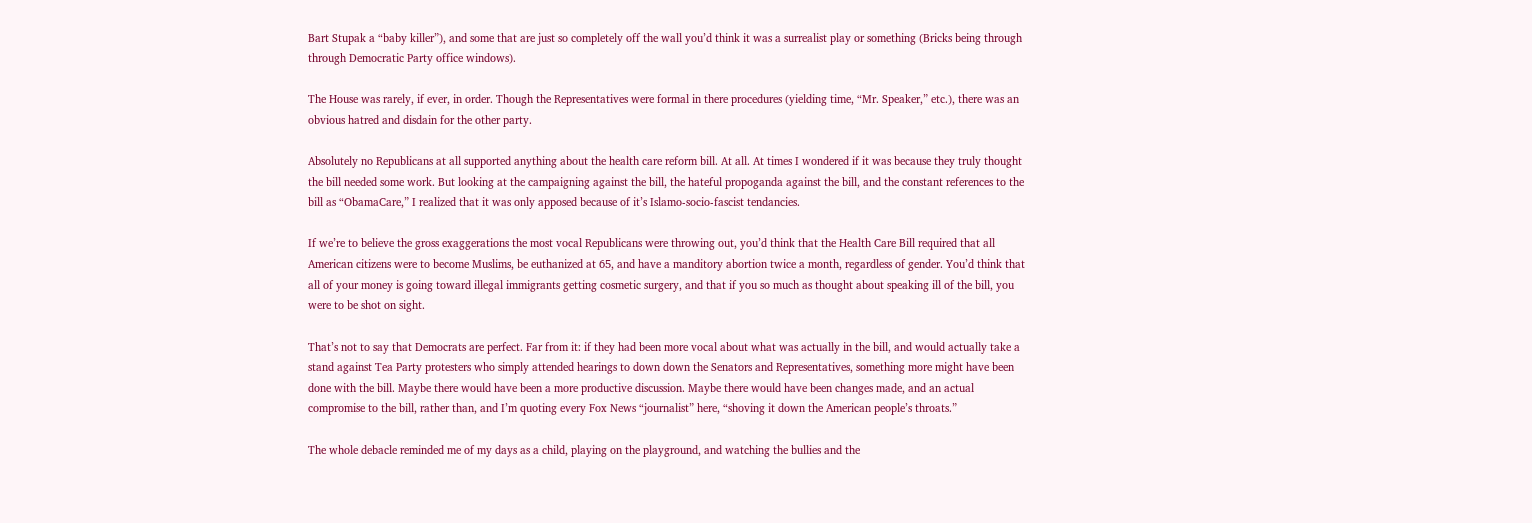Bart Stupak a “baby killer”), and some that are just so completely off the wall you’d think it was a surrealist play or something (Bricks being through through Democratic Party office windows).

The House was rarely, if ever, in order. Though the Representatives were formal in there procedures (yielding time, “Mr. Speaker,” etc.), there was an obvious hatred and disdain for the other party.

Absolutely no Republicans at all supported anything about the health care reform bill. At all. At times I wondered if it was because they truly thought the bill needed some work. But looking at the campaigning against the bill, the hateful propoganda against the bill, and the constant references to the bill as “ObamaCare,” I realized that it was only apposed because of it’s Islamo-socio-fascist tendancies.

If we’re to believe the gross exaggerations the most vocal Republicans were throwing out, you’d think that the Health Care Bill required that all American citizens were to become Muslims, be euthanized at 65, and have a manditory abortion twice a month, regardless of gender. You’d think that all of your money is going toward illegal immigrants getting cosmetic surgery, and that if you so much as thought about speaking ill of the bill, you were to be shot on sight.

That’s not to say that Democrats are perfect. Far from it: if they had been more vocal about what was actually in the bill, and would actually take a stand against Tea Party protesters who simply attended hearings to down down the Senators and Representatives, something more might have been done with the bill. Maybe there would have been a more productive discussion. Maybe there would have been changes made, and an actual compromise to the bill, rather than, and I’m quoting every Fox News “journalist” here, “shoving it down the American people’s throats.”

The whole debacle reminded me of my days as a child, playing on the playground, and watching the bullies and the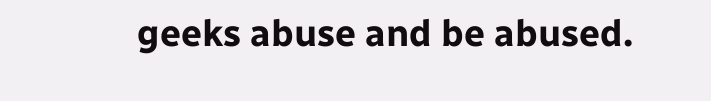geeks abuse and be abused.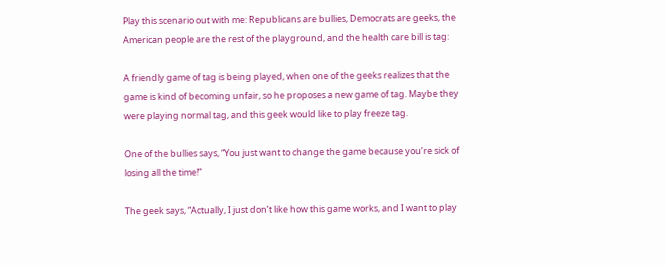Play this scenario out with me: Republicans are bullies, Democrats are geeks, the American people are the rest of the playground, and the health care bill is tag:

A friendly game of tag is being played, when one of the geeks realizes that the game is kind of becoming unfair, so he proposes a new game of tag. Maybe they were playing normal tag, and this geek would like to play freeze tag.

One of the bullies says, “You just want to change the game because you’re sick of losing all the time!”

The geek says, “Actually, I just don’t like how this game works, and I want to play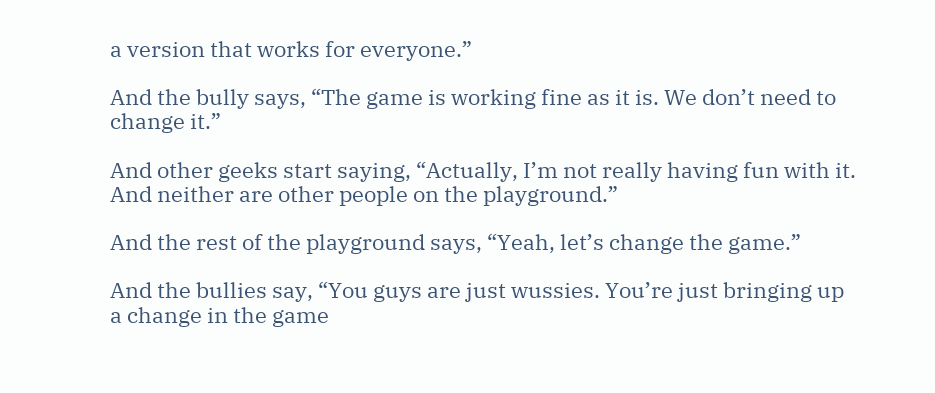a version that works for everyone.”

And the bully says, “The game is working fine as it is. We don’t need to change it.”

And other geeks start saying, “Actually, I’m not really having fun with it. And neither are other people on the playground.”

And the rest of the playground says, “Yeah, let’s change the game.”

And the bullies say, “You guys are just wussies. You’re just bringing up a change in the game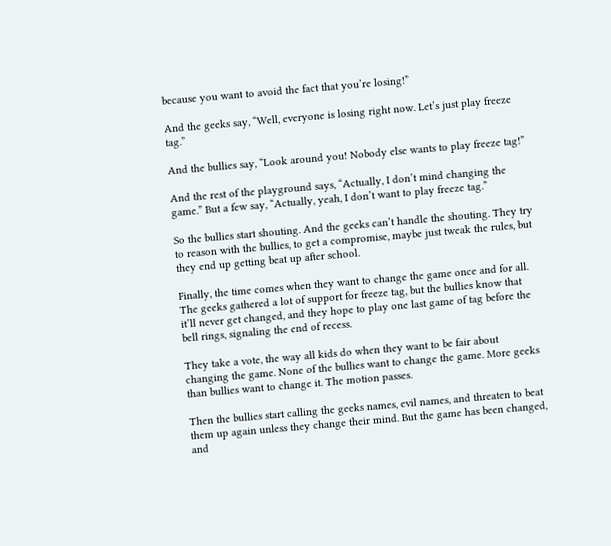because you want to avoid the fact that you’re losing!”

And the geeks say, “Well, everyone is losing right now. Let’s just play freeze tag.”

And the bullies say, “Look around you! Nobody else wants to play freeze tag!”

And the rest of the playground says, “Actually, I don’t mind changing the game.” But a few say, “Actually, yeah, I don’t want to play freeze tag.”

So the bullies start shouting. And the geeks can’t handle the shouting. They try to reason with the bullies, to get a compromise, maybe just tweak the rules, but they end up getting beat up after school.

Finally, the time comes when they want to change the game once and for all. The geeks gathered a lot of support for freeze tag, but the bullies know that it’ll never get changed, and they hope to play one last game of tag before the bell rings, signaling the end of recess.

They take a vote, the way all kids do when they want to be fair about changing the game. None of the bullies want to change the game. More geeks than bullies want to change it. The motion passes.

Then the bullies start calling the geeks names, evil names, and threaten to beat them up again unless they change their mind. But the game has been changed, and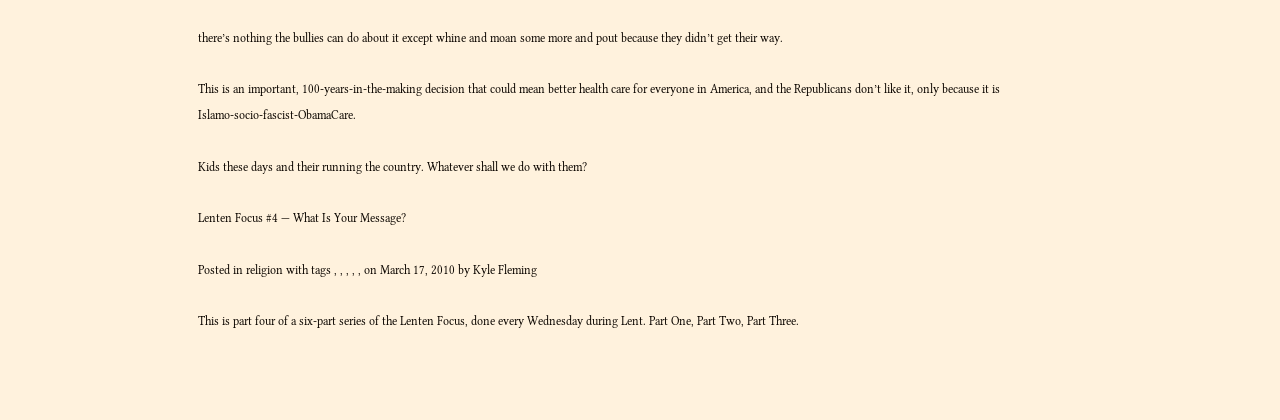there’s nothing the bullies can do about it except whine and moan some more and pout because they didn’t get their way.

This is an important, 100-years-in-the-making decision that could mean better health care for everyone in America, and the Republicans don’t like it, only because it is Islamo-socio-fascist-ObamaCare.

Kids these days and their running the country. Whatever shall we do with them?

Lenten Focus #4 — What Is Your Message?

Posted in religion with tags , , , , , on March 17, 2010 by Kyle Fleming

This is part four of a six-part series of the Lenten Focus, done every Wednesday during Lent. Part One, Part Two, Part Three.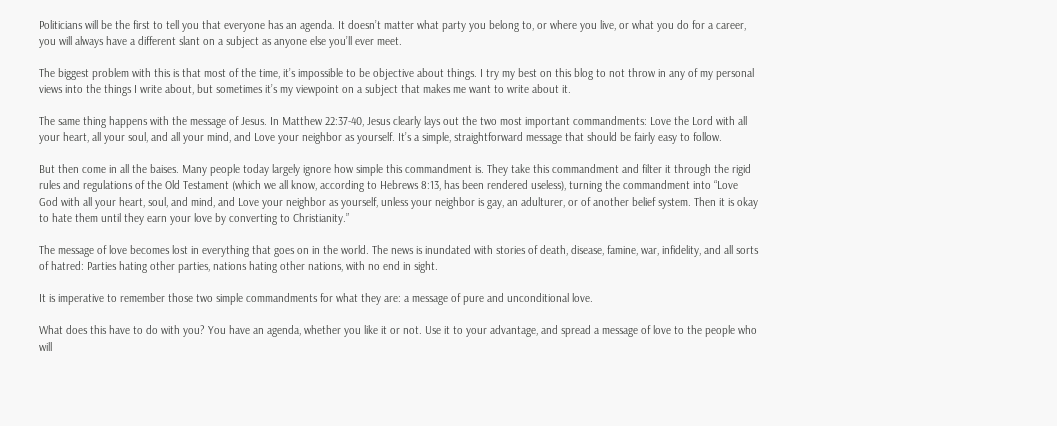Politicians will be the first to tell you that everyone has an agenda. It doesn’t matter what party you belong to, or where you live, or what you do for a career, you will always have a different slant on a subject as anyone else you’ll ever meet.

The biggest problem with this is that most of the time, it’s impossible to be objective about things. I try my best on this blog to not throw in any of my personal views into the things I write about, but sometimes it’s my viewpoint on a subject that makes me want to write about it.

The same thing happens with the message of Jesus. In Matthew 22:37-40, Jesus clearly lays out the two most important commandments: Love the Lord with all your heart, all your soul, and all your mind, and Love your neighbor as yourself. It’s a simple, straightforward message that should be fairly easy to follow.

But then come in all the baises. Many people today largely ignore how simple this commandment is. They take this commandment and filter it through the rigid rules and regulations of the Old Testament (which we all know, according to Hebrews 8:13, has been rendered useless), turning the commandment into “Love God with all your heart, soul, and mind, and Love your neighbor as yourself, unless your neighbor is gay, an adulturer, or of another belief system. Then it is okay to hate them until they earn your love by converting to Christianity.”

The message of love becomes lost in everything that goes on in the world. The news is inundated with stories of death, disease, famine, war, infidelity, and all sorts of hatred: Parties hating other parties, nations hating other nations, with no end in sight.

It is imperative to remember those two simple commandments for what they are: a message of pure and unconditional love.

What does this have to do with you? You have an agenda, whether you like it or not. Use it to your advantage, and spread a message of love to the people who will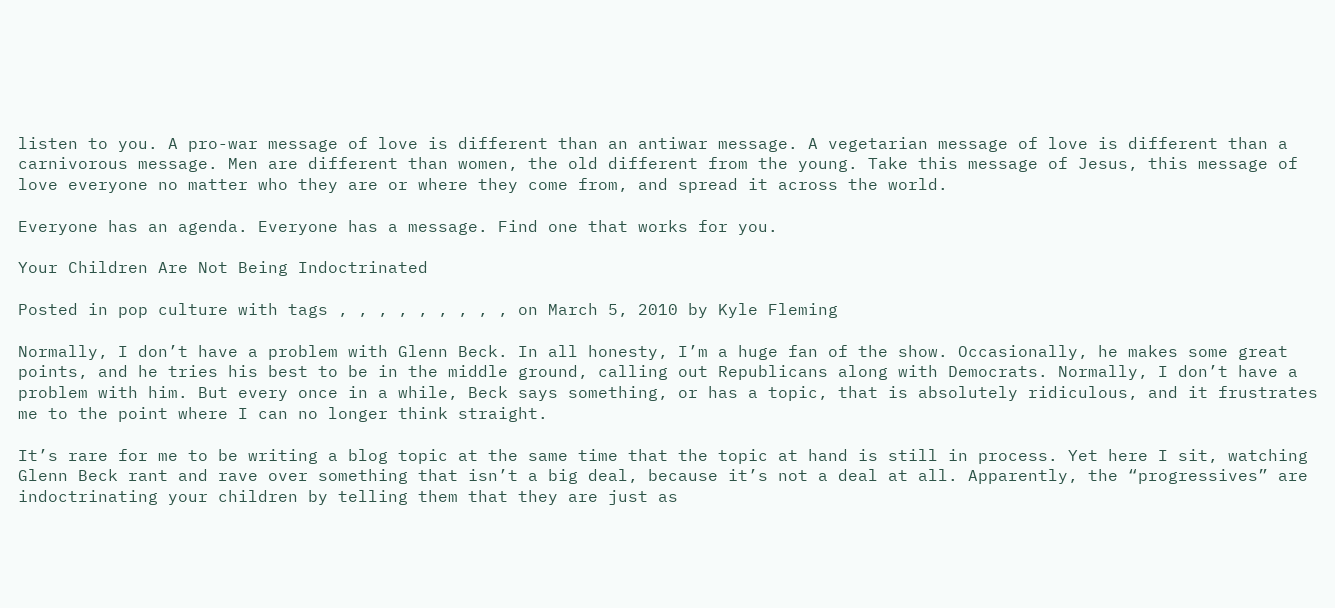listen to you. A pro-war message of love is different than an antiwar message. A vegetarian message of love is different than a carnivorous message. Men are different than women, the old different from the young. Take this message of Jesus, this message of love everyone no matter who they are or where they come from, and spread it across the world.

Everyone has an agenda. Everyone has a message. Find one that works for you.

Your Children Are Not Being Indoctrinated

Posted in pop culture with tags , , , , , , , , , on March 5, 2010 by Kyle Fleming

Normally, I don’t have a problem with Glenn Beck. In all honesty, I’m a huge fan of the show. Occasionally, he makes some great points, and he tries his best to be in the middle ground, calling out Republicans along with Democrats. Normally, I don’t have a problem with him. But every once in a while, Beck says something, or has a topic, that is absolutely ridiculous, and it frustrates me to the point where I can no longer think straight.

It’s rare for me to be writing a blog topic at the same time that the topic at hand is still in process. Yet here I sit, watching Glenn Beck rant and rave over something that isn’t a big deal, because it’s not a deal at all. Apparently, the “progressives” are indoctrinating your children by telling them that they are just as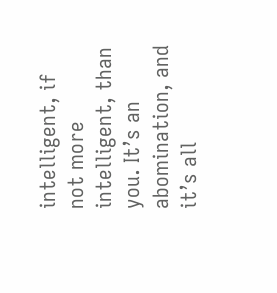intelligent, if not more intelligent, than you. It’s an abomination, and it’s all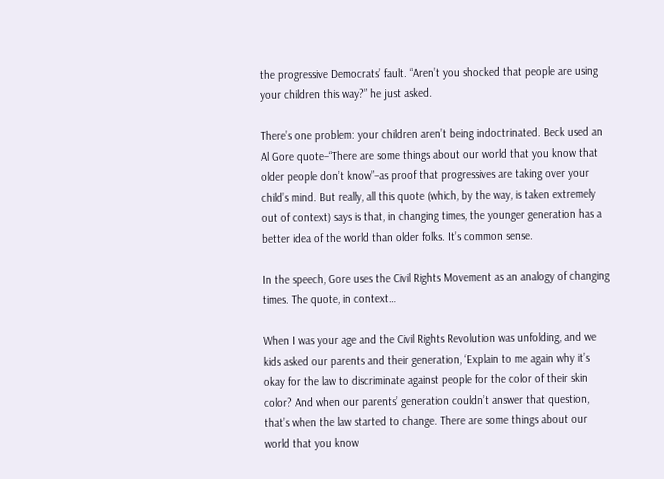the progressive Democrats’ fault. “Aren’t you shocked that people are using your children this way?” he just asked.

There’s one problem: your children aren’t being indoctrinated. Beck used an Al Gore quote–“There are some things about our world that you know that older people don’t know”–as proof that progressives are taking over your child’s mind. But really, all this quote (which, by the way, is taken extremely out of context) says is that, in changing times, the younger generation has a better idea of the world than older folks. It’s common sense.

In the speech, Gore uses the Civil Rights Movement as an analogy of changing times. The quote, in context…

When I was your age and the Civil Rights Revolution was unfolding, and we kids asked our parents and their generation, ‘Explain to me again why it’s okay for the law to discriminate against people for the color of their skin color? And when our parents’ generation couldn’t answer that question, that’s when the law started to change. There are some things about our world that you know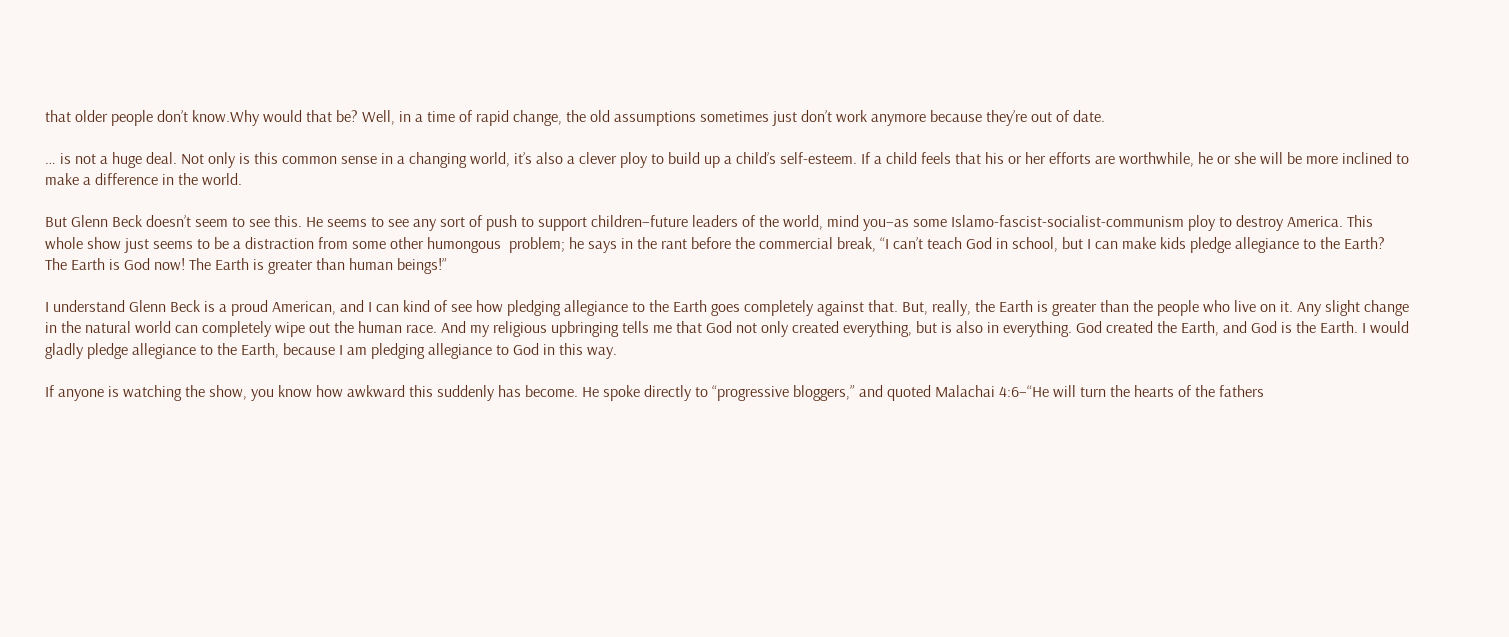that older people don’t know.Why would that be? Well, in a time of rapid change, the old assumptions sometimes just don’t work anymore because they’re out of date.

… is not a huge deal. Not only is this common sense in a changing world, it’s also a clever ploy to build up a child’s self-esteem. If a child feels that his or her efforts are worthwhile, he or she will be more inclined to make a difference in the world.

But Glenn Beck doesn’t seem to see this. He seems to see any sort of push to support children–future leaders of the world, mind you–as some Islamo-fascist-socialist-communism ploy to destroy America. This whole show just seems to be a distraction from some other humongous  problem; he says in the rant before the commercial break, “I can’t teach God in school, but I can make kids pledge allegiance to the Earth? The Earth is God now! The Earth is greater than human beings!”

I understand Glenn Beck is a proud American, and I can kind of see how pledging allegiance to the Earth goes completely against that. But, really, the Earth is greater than the people who live on it. Any slight change in the natural world can completely wipe out the human race. And my religious upbringing tells me that God not only created everything, but is also in everything. God created the Earth, and God is the Earth. I would gladly pledge allegiance to the Earth, because I am pledging allegiance to God in this way.

If anyone is watching the show, you know how awkward this suddenly has become. He spoke directly to “progressive bloggers,” and quoted Malachai 4:6–“He will turn the hearts of the fathers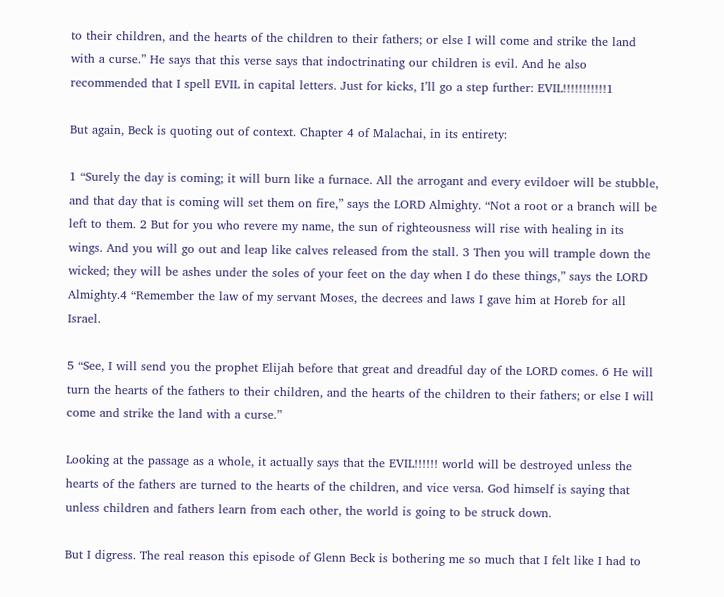to their children, and the hearts of the children to their fathers; or else I will come and strike the land with a curse.” He says that this verse says that indoctrinating our children is evil. And he also recommended that I spell EVIL in capital letters. Just for kicks, I’ll go a step further: EVIL!!!!!!!!!!!1

But again, Beck is quoting out of context. Chapter 4 of Malachai, in its entirety:

1 “Surely the day is coming; it will burn like a furnace. All the arrogant and every evildoer will be stubble, and that day that is coming will set them on fire,” says the LORD Almighty. “Not a root or a branch will be left to them. 2 But for you who revere my name, the sun of righteousness will rise with healing in its wings. And you will go out and leap like calves released from the stall. 3 Then you will trample down the wicked; they will be ashes under the soles of your feet on the day when I do these things,” says the LORD Almighty.4 “Remember the law of my servant Moses, the decrees and laws I gave him at Horeb for all Israel.

5 “See, I will send you the prophet Elijah before that great and dreadful day of the LORD comes. 6 He will turn the hearts of the fathers to their children, and the hearts of the children to their fathers; or else I will come and strike the land with a curse.”

Looking at the passage as a whole, it actually says that the EVIL!!!!!! world will be destroyed unless the hearts of the fathers are turned to the hearts of the children, and vice versa. God himself is saying that unless children and fathers learn from each other, the world is going to be struck down.

But I digress. The real reason this episode of Glenn Beck is bothering me so much that I felt like I had to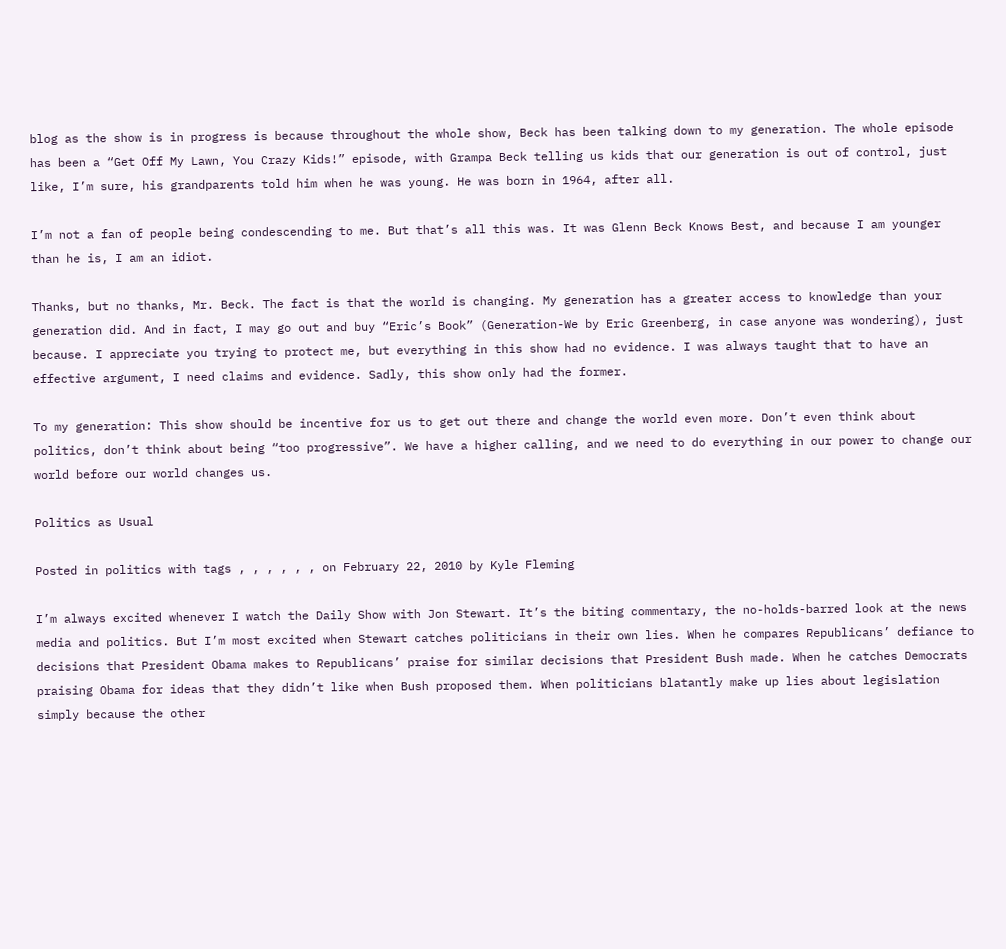blog as the show is in progress is because throughout the whole show, Beck has been talking down to my generation. The whole episode has been a “Get Off My Lawn, You Crazy Kids!” episode, with Grampa Beck telling us kids that our generation is out of control, just like, I’m sure, his grandparents told him when he was young. He was born in 1964, after all.

I’m not a fan of people being condescending to me. But that’s all this was. It was Glenn Beck Knows Best, and because I am younger than he is, I am an idiot.

Thanks, but no thanks, Mr. Beck. The fact is that the world is changing. My generation has a greater access to knowledge than your generation did. And in fact, I may go out and buy “Eric’s Book” (Generation-We by Eric Greenberg, in case anyone was wondering), just because. I appreciate you trying to protect me, but everything in this show had no evidence. I was always taught that to have an effective argument, I need claims and evidence. Sadly, this show only had the former.

To my generation: This show should be incentive for us to get out there and change the world even more. Don’t even think about politics, don’t think about being “too progressive”. We have a higher calling, and we need to do everything in our power to change our world before our world changes us.

Politics as Usual

Posted in politics with tags , , , , , , on February 22, 2010 by Kyle Fleming

I’m always excited whenever I watch the Daily Show with Jon Stewart. It’s the biting commentary, the no-holds-barred look at the news media and politics. But I’m most excited when Stewart catches politicians in their own lies. When he compares Republicans’ defiance to decisions that President Obama makes to Republicans’ praise for similar decisions that President Bush made. When he catches Democrats praising Obama for ideas that they didn’t like when Bush proposed them. When politicians blatantly make up lies about legislation simply because the other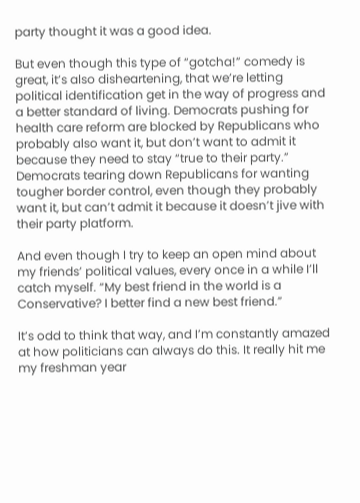party thought it was a good idea.

But even though this type of “gotcha!” comedy is great, it’s also disheartening, that we’re letting political identification get in the way of progress and a better standard of living. Democrats pushing for health care reform are blocked by Republicans who probably also want it, but don’t want to admit it because they need to stay “true to their party.” Democrats tearing down Republicans for wanting tougher border control, even though they probably want it, but can’t admit it because it doesn’t jive with their party platform.

And even though I try to keep an open mind about my friends’ political values, every once in a while I’ll catch myself. “My best friend in the world is a Conservative? I better find a new best friend.”

It’s odd to think that way, and I’m constantly amazed at how politicians can always do this. It really hit me my freshman year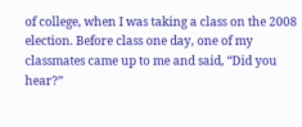of college, when I was taking a class on the 2008 election. Before class one day, one of my classmates came up to me and said, “Did you hear?”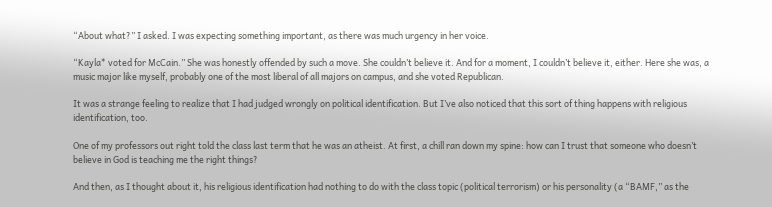“About what?” I asked. I was expecting something important, as there was much urgency in her voice.

“Kayla* voted for McCain.” She was honestly offended by such a move. She couldn’t believe it. And for a moment, I couldn’t believe it, either. Here she was, a music major like myself, probably one of the most liberal of all majors on campus, and she voted Republican.

It was a strange feeling to realize that I had judged wrongly on political identification. But I’ve also noticed that this sort of thing happens with religious identification, too.

One of my professors out right told the class last term that he was an atheist. At first, a chill ran down my spine: how can I trust that someone who doesn’t believe in God is teaching me the right things?

And then, as I thought about it, his religious identification had nothing to do with the class topic (political terrorism) or his personality (a “BAMF,” as the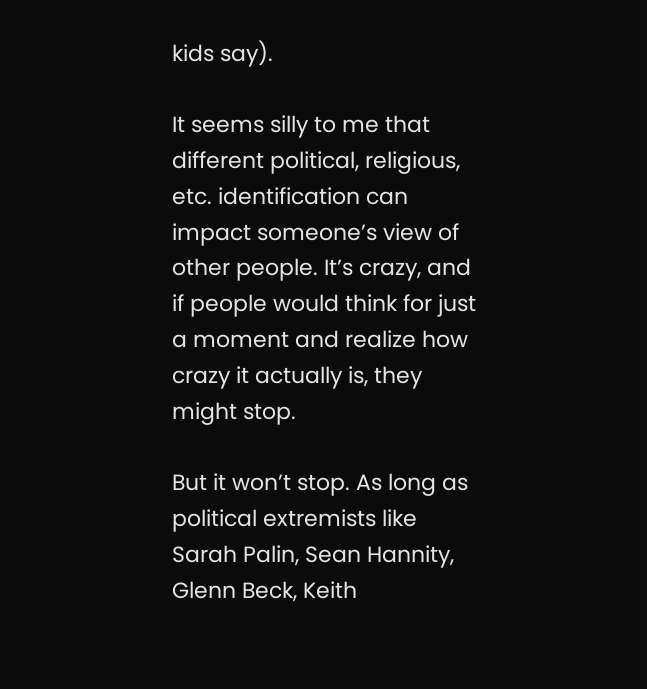kids say).

It seems silly to me that different political, religious, etc. identification can impact someone’s view of other people. It’s crazy, and if people would think for just a moment and realize how crazy it actually is, they might stop.

But it won’t stop. As long as political extremists like Sarah Palin, Sean Hannity, Glenn Beck, Keith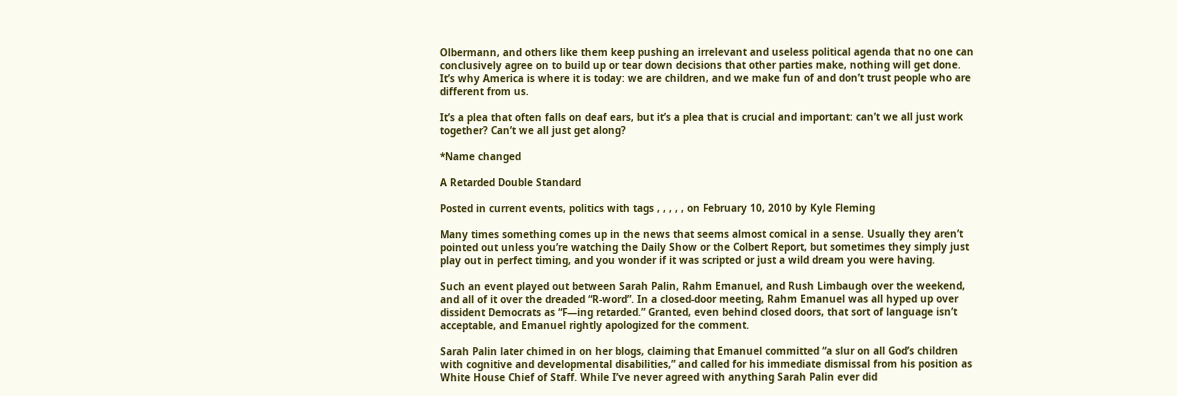Olbermann, and others like them keep pushing an irrelevant and useless political agenda that no one can conclusively agree on to build up or tear down decisions that other parties make, nothing will get done. It’s why America is where it is today: we are children, and we make fun of and don’t trust people who are different from us.

It’s a plea that often falls on deaf ears, but it’s a plea that is crucial and important: can’t we all just work together? Can’t we all just get along?

*Name changed

A Retarded Double Standard

Posted in current events, politics with tags , , , , , on February 10, 2010 by Kyle Fleming

Many times something comes up in the news that seems almost comical in a sense. Usually they aren’t pointed out unless you’re watching the Daily Show or the Colbert Report, but sometimes they simply just play out in perfect timing, and you wonder if it was scripted or just a wild dream you were having.

Such an event played out between Sarah Palin, Rahm Emanuel, and Rush Limbaugh over the weekend, and all of it over the dreaded “R-word”. In a closed-door meeting, Rahm Emanuel was all hyped up over dissident Democrats as “F—ing retarded.” Granted, even behind closed doors, that sort of language isn’t acceptable, and Emanuel rightly apologized for the comment.

Sarah Palin later chimed in on her blogs, claiming that Emanuel committed “a slur on all God’s children with cognitive and developmental disabilities,” and called for his immediate dismissal from his position as White House Chief of Staff. While I’ve never agreed with anything Sarah Palin ever did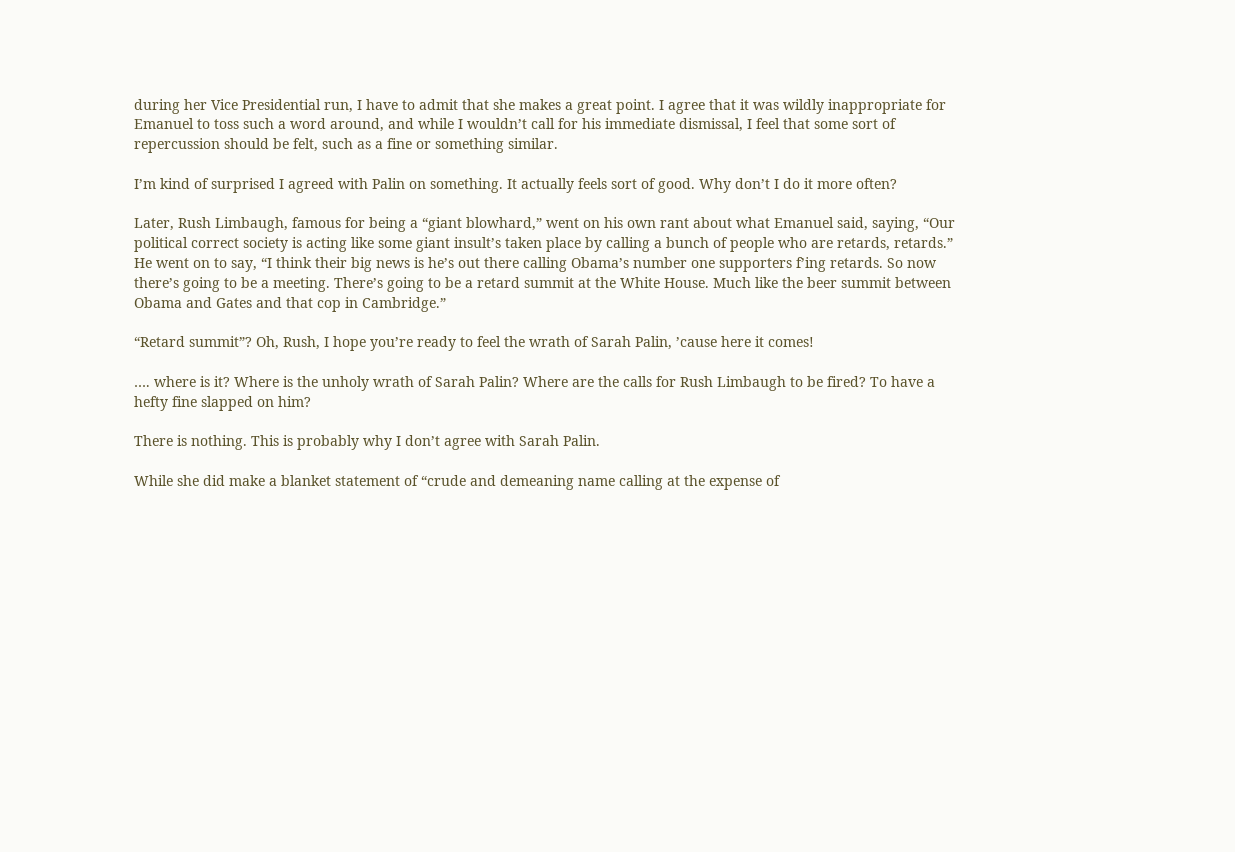during her Vice Presidential run, I have to admit that she makes a great point. I agree that it was wildly inappropriate for Emanuel to toss such a word around, and while I wouldn’t call for his immediate dismissal, I feel that some sort of repercussion should be felt, such as a fine or something similar.

I’m kind of surprised I agreed with Palin on something. It actually feels sort of good. Why don’t I do it more often?

Later, Rush Limbaugh, famous for being a “giant blowhard,” went on his own rant about what Emanuel said, saying, “Our political correct society is acting like some giant insult’s taken place by calling a bunch of people who are retards, retards.” He went on to say, “I think their big news is he’s out there calling Obama’s number one supporters f’ing retards. So now there’s going to be a meeting. There’s going to be a retard summit at the White House. Much like the beer summit between Obama and Gates and that cop in Cambridge.”

“Retard summit”? Oh, Rush, I hope you’re ready to feel the wrath of Sarah Palin, ’cause here it comes!

…. where is it? Where is the unholy wrath of Sarah Palin? Where are the calls for Rush Limbaugh to be fired? To have a hefty fine slapped on him?

There is nothing. This is probably why I don’t agree with Sarah Palin.

While she did make a blanket statement of “crude and demeaning name calling at the expense of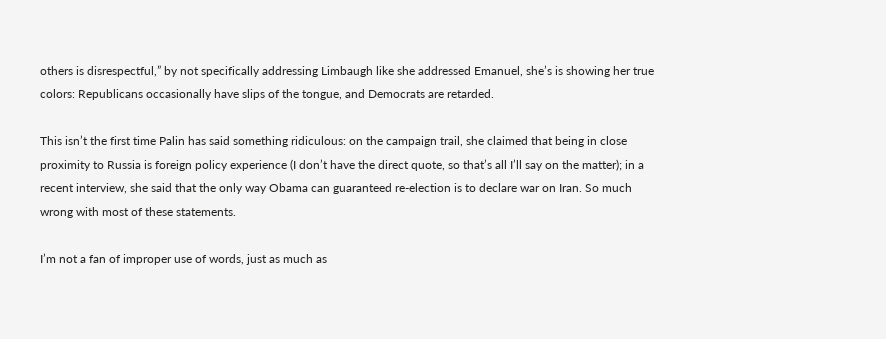others is disrespectful,” by not specifically addressing Limbaugh like she addressed Emanuel, she’s is showing her true colors: Republicans occasionally have slips of the tongue, and Democrats are retarded.

This isn’t the first time Palin has said something ridiculous: on the campaign trail, she claimed that being in close proximity to Russia is foreign policy experience (I don’t have the direct quote, so that’s all I’ll say on the matter); in a recent interview, she said that the only way Obama can guaranteed re-election is to declare war on Iran. So much wrong with most of these statements.

I’m not a fan of improper use of words, just as much as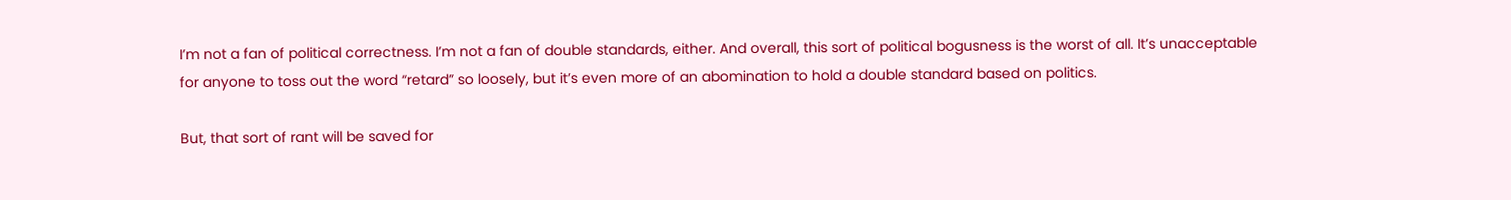I’m not a fan of political correctness. I’m not a fan of double standards, either. And overall, this sort of political bogusness is the worst of all. It’s unacceptable for anyone to toss out the word “retard” so loosely, but it’s even more of an abomination to hold a double standard based on politics.

But, that sort of rant will be saved for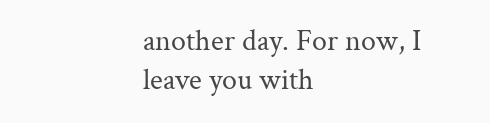another day. For now, I leave you with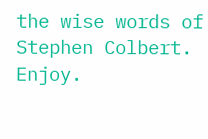the wise words of Stephen Colbert. Enjoy.